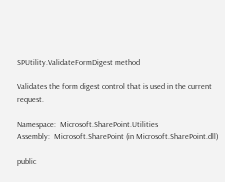SPUtility.ValidateFormDigest method

Validates the form digest control that is used in the current request.

Namespace:  Microsoft.SharePoint.Utilities
Assembly:  Microsoft.SharePoint (in Microsoft.SharePoint.dll)

public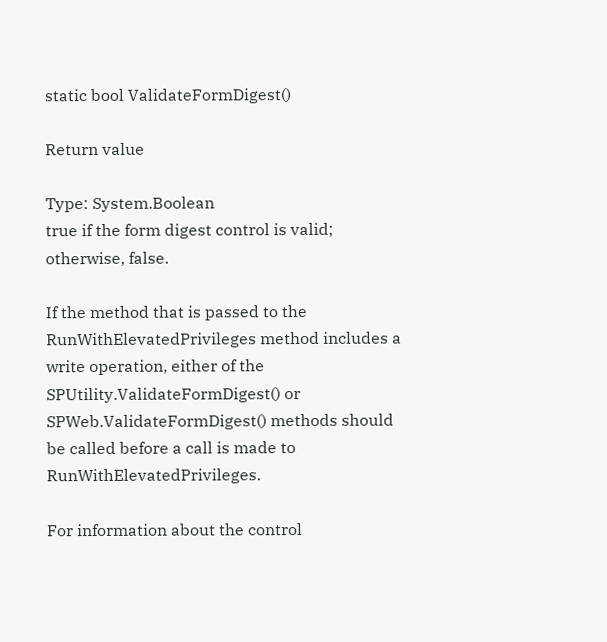static bool ValidateFormDigest()

Return value

Type: System.Boolean
true if the form digest control is valid; otherwise, false.

If the method that is passed to the RunWithElevatedPrivileges method includes a write operation, either of the SPUtility.ValidateFormDigest() or SPWeb.ValidateFormDigest() methods should be called before a call is made to RunWithElevatedPrivileges.

For information about the control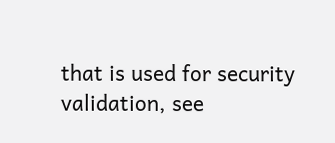that is used for security validation, see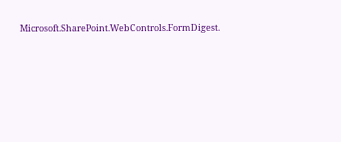Microsoft.SharePoint.WebControls.FormDigest.